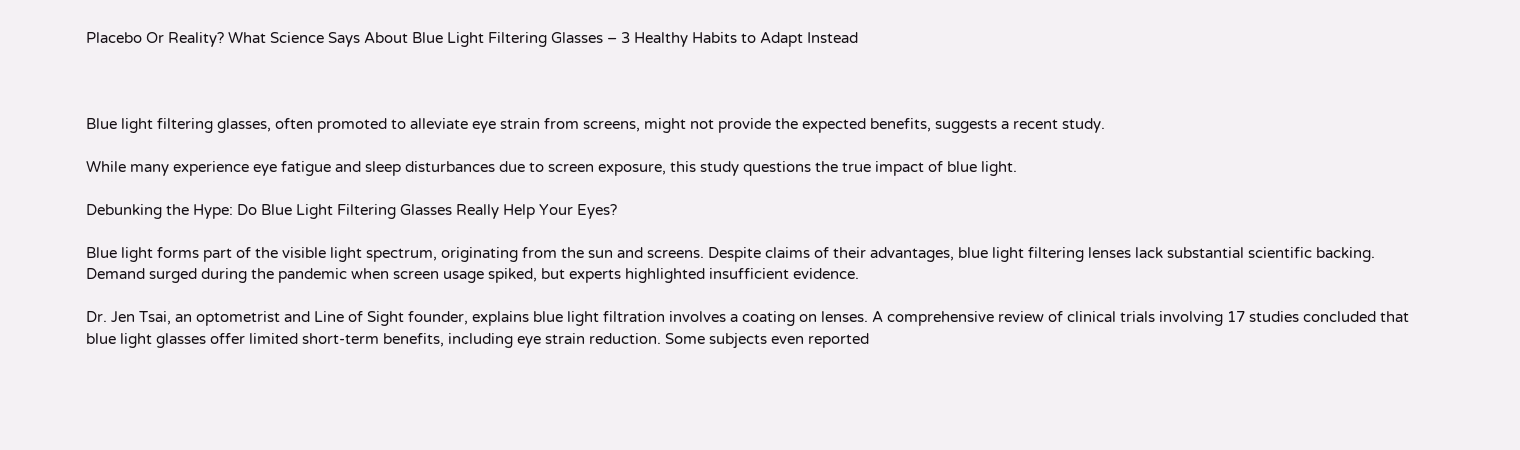Placebo Or Reality? What Science Says About Blue Light Filtering Glasses – 3 Healthy Habits to Adapt Instead



Blue light filtering glasses, often promoted to alleviate eye strain from screens, might not provide the expected benefits, suggests a recent study.

While many experience eye fatigue and sleep disturbances due to screen exposure, this study questions the true impact of blue light.

Debunking the Hype: Do Blue Light Filtering Glasses Really Help Your Eyes?

Blue light forms part of the visible light spectrum, originating from the sun and screens. Despite claims of their advantages, blue light filtering lenses lack substantial scientific backing. Demand surged during the pandemic when screen usage spiked, but experts highlighted insufficient evidence.

Dr. Jen Tsai, an optometrist and Line of Sight founder, explains blue light filtration involves a coating on lenses. A comprehensive review of clinical trials involving 17 studies concluded that blue light glasses offer limited short-term benefits, including eye strain reduction. Some subjects even reported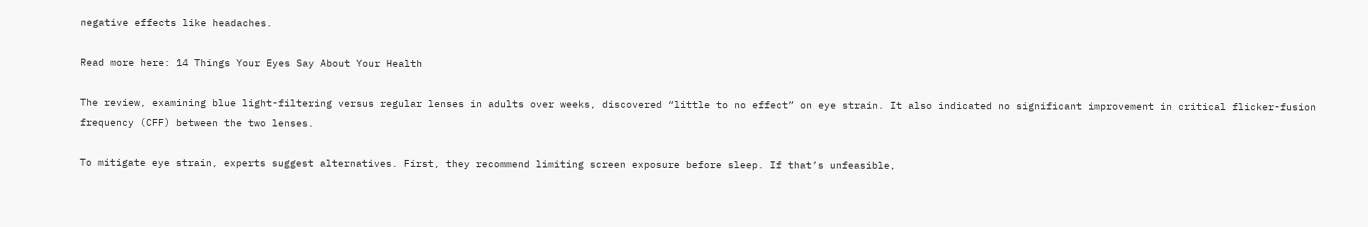negative effects like headaches.

Read more here: 14 Things Your Eyes Say About Your Health

The review, examining blue light-filtering versus regular lenses in adults over weeks, discovered “little to no effect” on eye strain. It also indicated no significant improvement in critical flicker-fusion frequency (CFF) between the two lenses.

To mitigate eye strain, experts suggest alternatives. First, they recommend limiting screen exposure before sleep. If that’s unfeasible,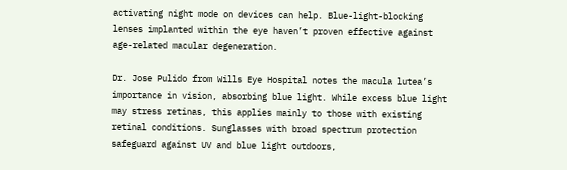activating night mode on devices can help. Blue-light-blocking lenses implanted within the eye haven’t proven effective against age-related macular degeneration.

Dr. Jose Pulido from Wills Eye Hospital notes the macula lutea’s importance in vision, absorbing blue light. While excess blue light may stress retinas, this applies mainly to those with existing retinal conditions. Sunglasses with broad spectrum protection safeguard against UV and blue light outdoors,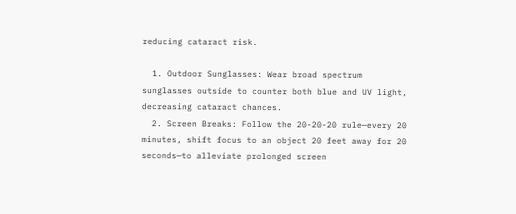reducing cataract risk.

  1. Outdoor Sunglasses: Wear broad spectrum sunglasses outside to counter both blue and UV light, decreasing cataract chances.
  2. Screen Breaks: Follow the 20-20-20 rule—every 20 minutes, shift focus to an object 20 feet away for 20 seconds—to alleviate prolonged screen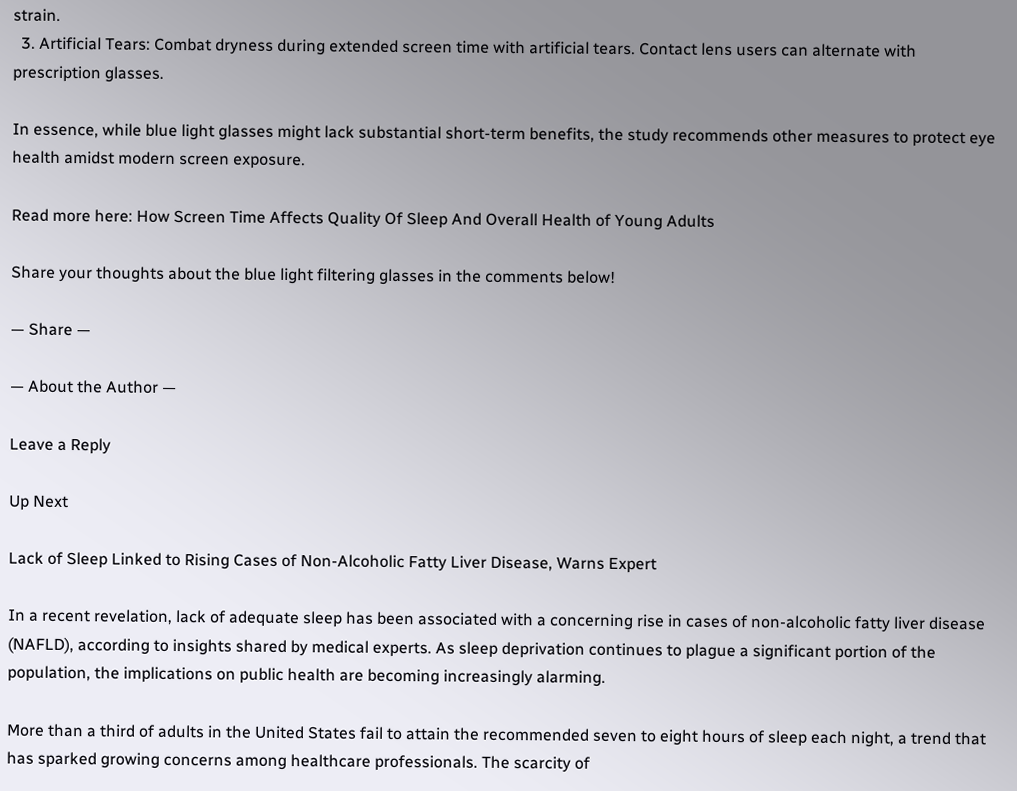strain.
  3. Artificial Tears: Combat dryness during extended screen time with artificial tears. Contact lens users can alternate with prescription glasses.

In essence, while blue light glasses might lack substantial short-term benefits, the study recommends other measures to protect eye health amidst modern screen exposure.

Read more here: How Screen Time Affects Quality Of Sleep And Overall Health of Young Adults

Share your thoughts about the blue light filtering glasses in the comments below!

— Share —

— About the Author —

Leave a Reply

Up Next

Lack of Sleep Linked to Rising Cases of Non-Alcoholic Fatty Liver Disease, Warns Expert

In a recent revelation, lack of adequate sleep has been associated with a concerning rise in cases of non-alcoholic fatty liver disease (NAFLD), according to insights shared by medical experts. As sleep deprivation continues to plague a significant portion of the population, the implications on public health are becoming increasingly alarming.

More than a third of adults in the United States fail to attain the recommended seven to eight hours of sleep each night, a trend that has sparked growing concerns among healthcare professionals. The scarcity of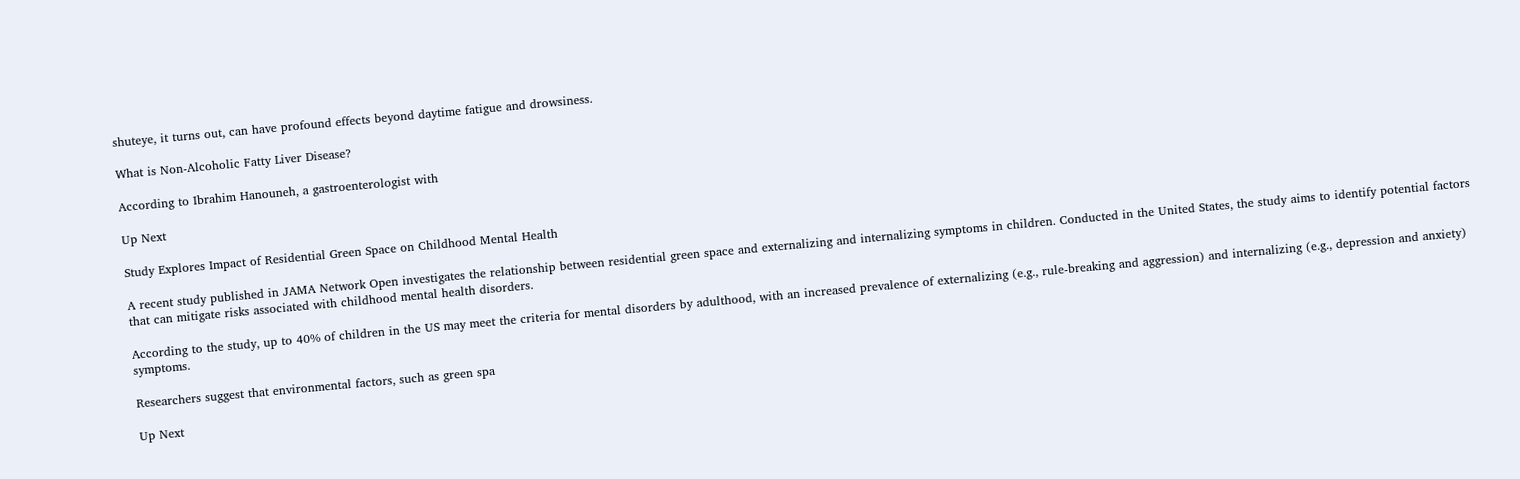shuteye, it turns out, can have profound effects beyond daytime fatigue and drowsiness.

What is Non-Alcoholic Fatty Liver Disease?

According to Ibrahim Hanouneh, a gastroenterologist with

Up Next

Study Explores Impact of Residential Green Space on Childhood Mental Health

A recent study published in JAMA Network Open investigates the relationship between residential green space and externalizing and internalizing symptoms in children. Conducted in the United States, the study aims to identify potential factors that can mitigate risks associated with childhood mental health disorders.

According to the study, up to 40% of children in the US may meet the criteria for mental disorders by adulthood, with an increased prevalence of externalizing (e.g., rule-breaking and aggression) and internalizing (e.g., depression and anxiety) symptoms.

Researchers suggest that environmental factors, such as green spa

Up Next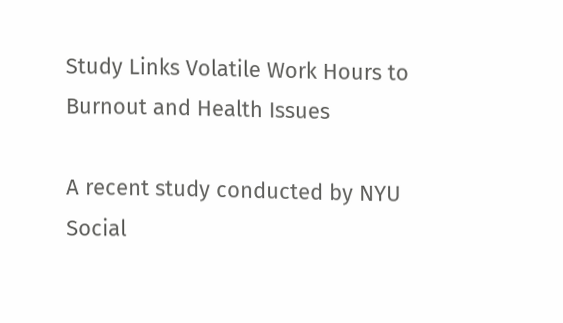Study Links Volatile Work Hours to Burnout and Health Issues

A recent study conducted by NYU Social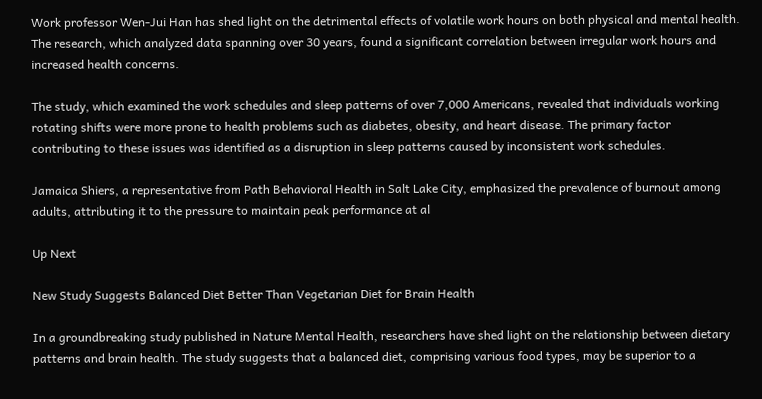Work professor Wen-Jui Han has shed light on the detrimental effects of volatile work hours on both physical and mental health. The research, which analyzed data spanning over 30 years, found a significant correlation between irregular work hours and increased health concerns.

The study, which examined the work schedules and sleep patterns of over 7,000 Americans, revealed that individuals working rotating shifts were more prone to health problems such as diabetes, obesity, and heart disease. The primary factor contributing to these issues was identified as a disruption in sleep patterns caused by inconsistent work schedules.

Jamaica Shiers, a representative from Path Behavioral Health in Salt Lake City, emphasized the prevalence of burnout among adults, attributing it to the pressure to maintain peak performance at al

Up Next

New Study Suggests Balanced Diet Better Than Vegetarian Diet for Brain Health

In a groundbreaking study published in Nature Mental Health, researchers have shed light on the relationship between dietary patterns and brain health. The study suggests that a balanced diet, comprising various food types, may be superior to a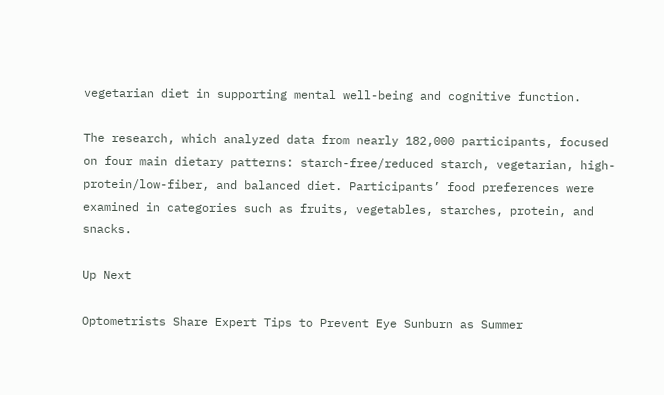vegetarian diet in supporting mental well-being and cognitive function.

The research, which analyzed data from nearly 182,000 participants, focused on four main dietary patterns: starch-free/reduced starch, vegetarian, high-protein/low-fiber, and balanced diet. Participants’ food preferences were examined in categories such as fruits, vegetables, starches, protein, and snacks.

Up Next

Optometrists Share Expert Tips to Prevent Eye Sunburn as Summer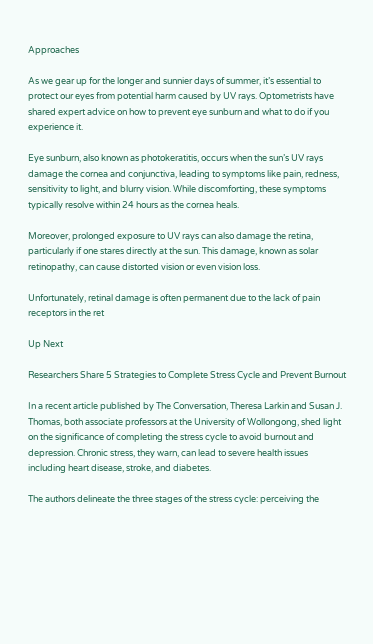Approaches

As we gear up for the longer and sunnier days of summer, it’s essential to protect our eyes from potential harm caused by UV rays. Optometrists have shared expert advice on how to prevent eye sunburn and what to do if you experience it.

Eye sunburn, also known as photokeratitis, occurs when the sun’s UV rays damage the cornea and conjunctiva, leading to symptoms like pain, redness, sensitivity to light, and blurry vision. While discomforting, these symptoms typically resolve within 24 hours as the cornea heals.

Moreover, prolonged exposure to UV rays can also damage the retina, particularly if one stares directly at the sun. This damage, known as solar retinopathy, can cause distorted vision or even vision loss.

Unfortunately, retinal damage is often permanent due to the lack of pain receptors in the ret

Up Next

Researchers Share 5 Strategies to Complete Stress Cycle and Prevent Burnout

In a recent article published by The Conversation, Theresa Larkin and Susan J. Thomas, both associate professors at the University of Wollongong, shed light on the significance of completing the stress cycle to avoid burnout and depression. Chronic stress, they warn, can lead to severe health issues including heart disease, stroke, and diabetes.

The authors delineate the three stages of the stress cycle: perceiving the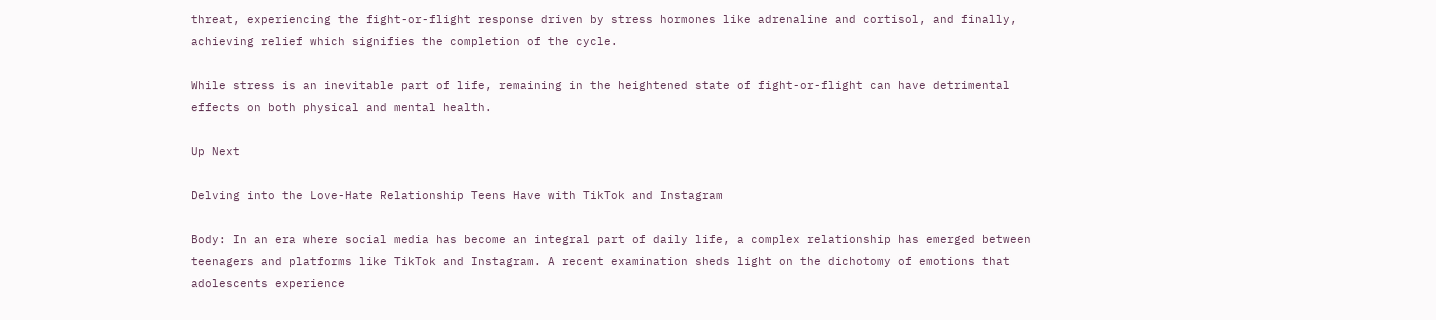threat, experiencing the fight-or-flight response driven by stress hormones like adrenaline and cortisol, and finally, achieving relief which signifies the completion of the cycle.

While stress is an inevitable part of life, remaining in the heightened state of fight-or-flight can have detrimental effects on both physical and mental health.

Up Next

Delving into the Love-Hate Relationship Teens Have with TikTok and Instagram

Body: In an era where social media has become an integral part of daily life, a complex relationship has emerged between teenagers and platforms like TikTok and Instagram. A recent examination sheds light on the dichotomy of emotions that adolescents experience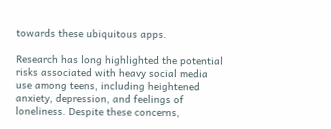towards these ubiquitous apps.

Research has long highlighted the potential risks associated with heavy social media use among teens, including heightened anxiety, depression, and feelings of loneliness. Despite these concerns,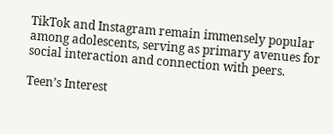TikTok and Instagram remain immensely popular among adolescents, serving as primary avenues for social interaction and connection with peers.

Teen’s Interest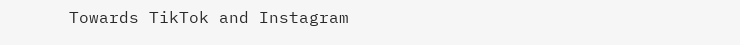Towards TikTok and Instagram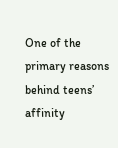One of the primary reasons behind teens’ affinity